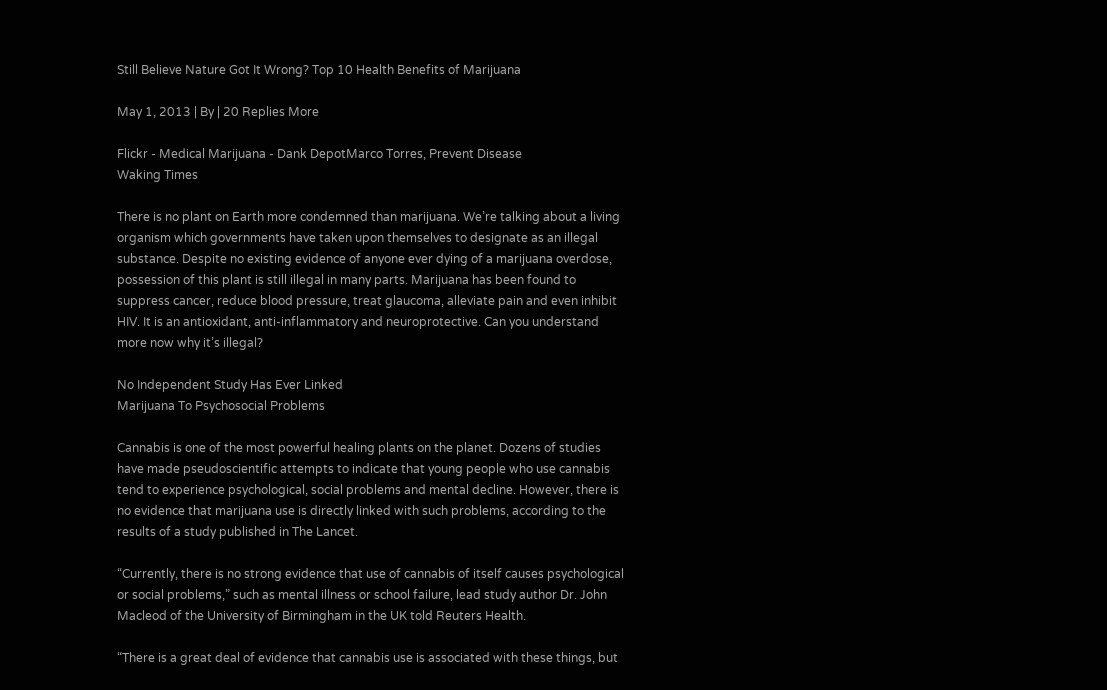Still Believe Nature Got It Wrong? Top 10 Health Benefits of Marijuana

May 1, 2013 | By | 20 Replies More

Flickr - Medical Marijuana - Dank DepotMarco Torres, Prevent Disease
Waking Times

There is no plant on Earth more condemned than marijuana. We’re talking about a living organism which governments have taken upon themselves to designate as an illegal substance. Despite no existing evidence of anyone ever dying of a marijuana overdose, possession of this plant is still illegal in many parts. Marijuana has been found to suppress cancer, reduce blood pressure, treat glaucoma, alleviate pain and even inhibit HIV. It is an antioxidant, anti-inflammatory and neuroprotective. Can you understand more now why it’s illegal?

No Independent Study Has Ever Linked
Marijuana To Psychosocial Problems

Cannabis is one of the most powerful healing plants on the planet. Dozens of studies have made pseudoscientific attempts to indicate that young people who use cannabis tend to experience psychological, social problems and mental decline. However, there is no evidence that marijuana use is directly linked with such problems, according to the results of a study published in The Lancet.

“Currently, there is no strong evidence that use of cannabis of itself causes psychological or social problems,” such as mental illness or school failure, lead study author Dr. John Macleod of the University of Birmingham in the UK told Reuters Health.

“There is a great deal of evidence that cannabis use is associated with these things, but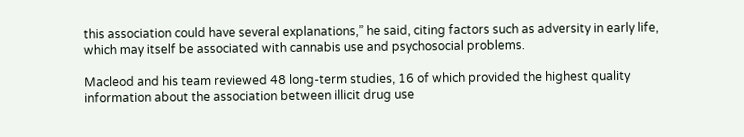this association could have several explanations,” he said, citing factors such as adversity in early life, which may itself be associated with cannabis use and psychosocial problems.

Macleod and his team reviewed 48 long-term studies, 16 of which provided the highest quality information about the association between illicit drug use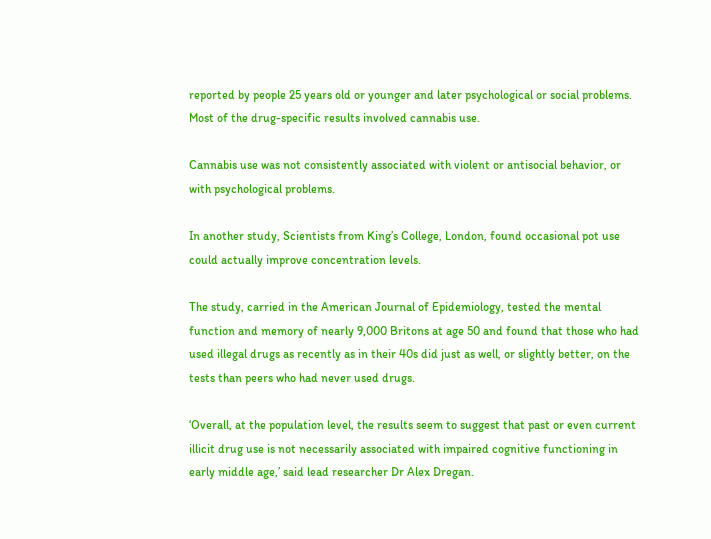reported by people 25 years old or younger and later psychological or social problems. Most of the drug-specific results involved cannabis use.

Cannabis use was not consistently associated with violent or antisocial behavior, or with psychological problems.

In another study, Scientists from King’s College, London, found occasional pot use could actually improve concentration levels.

The study, carried in the American Journal of Epidemiology, tested the mental function and memory of nearly 9,000 Britons at age 50 and found that those who had used illegal drugs as recently as in their 40s did just as well, or slightly better, on the tests than peers who had never used drugs.

‘Overall, at the population level, the results seem to suggest that past or even current illicit drug use is not necessarily associated with impaired cognitive functioning in early middle age,’ said lead researcher Dr Alex Dregan.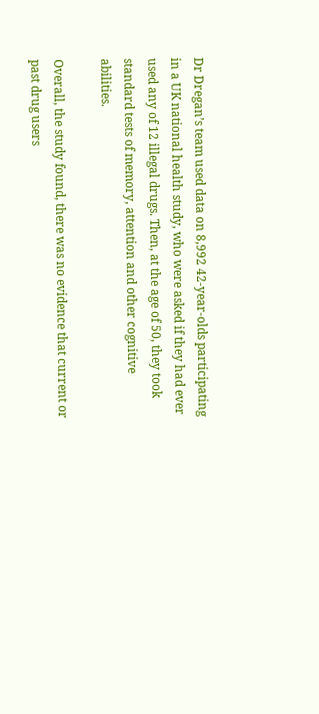Dr Dregan’s team used data on 8,992 42-year-olds participating in a UK national health study, who were asked if they had ever used any of 12 illegal drugs. Then, at the age of 50, they took standard tests of memory, attention and other cognitive abilities.

Overall, the study found, there was no evidence that current or past drug users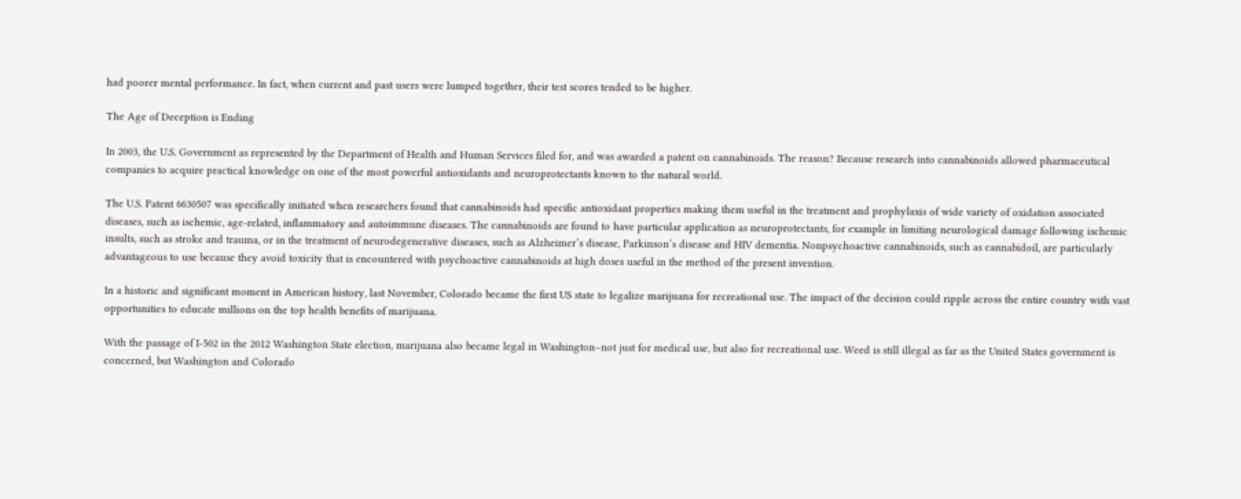had poorer mental performance. In fact, when current and past users were lumped together, their test scores tended to be higher.

The Age of Deception is Ending

In 2003, the U.S. Government as represented by the Department of Health and Human Services filed for, and was awarded a patent on cannabinoids. The reason? Because research into cannabinoids allowed pharmaceutical companies to acquire practical knowledge on one of the most powerful antioxidants and neuroprotectants known to the natural world.

The U.S. Patent 6630507 was specifically initiated when researchers found that cannabinoids had specific antioxidant properties making them useful in the treatment and prophylaxis of wide variety of oxidation associated diseases, such as ischemic, age-related, inflammatory and autoimmune diseases. The cannabinoids are found to have particular application as neuroprotectants, for example in limiting neurological damage following ischemic insults, such as stroke and trauma, or in the treatment of neurodegenerative diseases, such as Alzheimer’s disease, Parkinson’s disease and HIV dementia. Nonpsychoactive cannabinoids, such as cannabidoil, are particularly advantageous to use because they avoid toxicity that is encountered with psychoactive cannabinoids at high doses useful in the method of the present invention.

In a historic and significant moment in American history, last November, Colorado became the first US state to legalize marijuana for recreational use. The impact of the decision could ripple across the entire country with vast opportunities to educate millions on the top health benefits of marijuana.

With the passage of I-502 in the 2012 Washington State election, marijuana also became legal in Washington–not just for medical use, but also for recreational use. Weed is still illegal as far as the United States government is concerned, but Washington and Colorado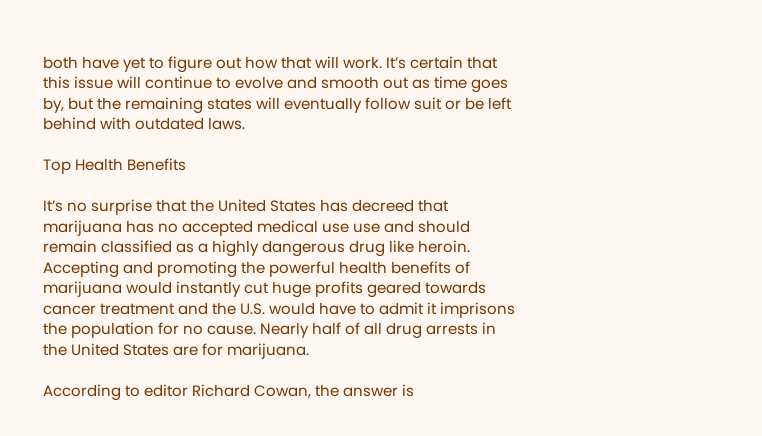both have yet to figure out how that will work. It’s certain that this issue will continue to evolve and smooth out as time goes by, but the remaining states will eventually follow suit or be left behind with outdated laws.

Top Health Benefits

It’s no surprise that the United States has decreed that marijuana has no accepted medical use use and should remain classified as a highly dangerous drug like heroin. Accepting and promoting the powerful health benefits of marijuana would instantly cut huge profits geared towards cancer treatment and the U.S. would have to admit it imprisons the population for no cause. Nearly half of all drug arrests in the United States are for marijuana.

According to editor Richard Cowan, the answer is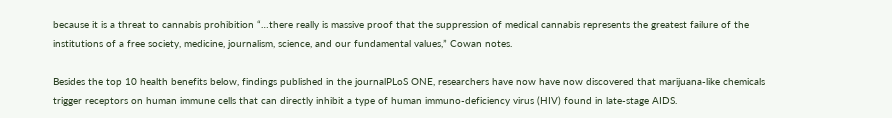because it is a threat to cannabis prohibition “…there really is massive proof that the suppression of medical cannabis represents the greatest failure of the institutions of a free society, medicine, journalism, science, and our fundamental values,” Cowan notes.

Besides the top 10 health benefits below, findings published in the journalPLoS ONE, researchers have now have now discovered that marijuana-like chemicals trigger receptors on human immune cells that can directly inhibit a type of human immuno-deficiency virus (HIV) found in late-stage AIDS.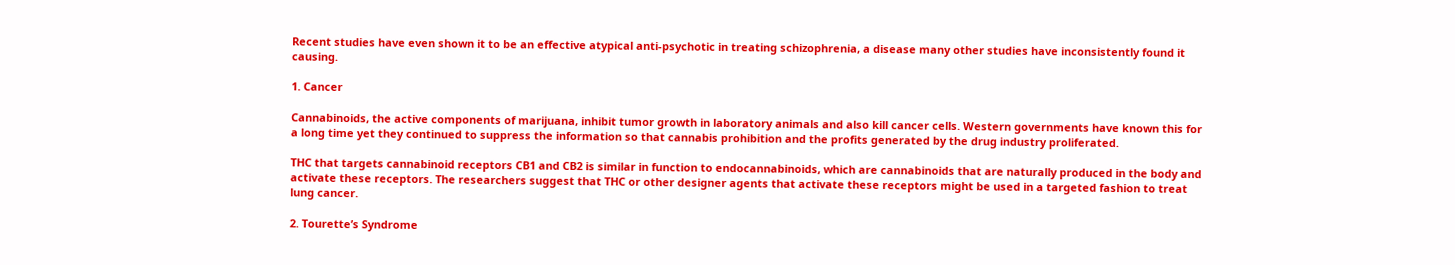Recent studies have even shown it to be an effective atypical anti-psychotic in treating schizophrenia, a disease many other studies have inconsistently found it causing.

1. Cancer

Cannabinoids, the active components of marijuana, inhibit tumor growth in laboratory animals and also kill cancer cells. Western governments have known this for a long time yet they continued to suppress the information so that cannabis prohibition and the profits generated by the drug industry proliferated.

THC that targets cannabinoid receptors CB1 and CB2 is similar in function to endocannabinoids, which are cannabinoids that are naturally produced in the body and activate these receptors. The researchers suggest that THC or other designer agents that activate these receptors might be used in a targeted fashion to treat lung cancer.

2. Tourette’s Syndrome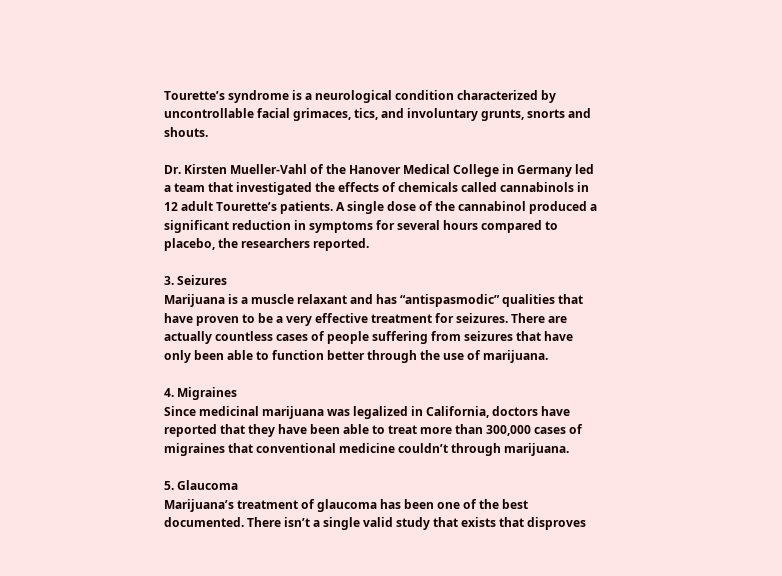Tourette’s syndrome is a neurological condition characterized by uncontrollable facial grimaces, tics, and involuntary grunts, snorts and shouts.

Dr. Kirsten Mueller-Vahl of the Hanover Medical College in Germany led a team that investigated the effects of chemicals called cannabinols in 12 adult Tourette’s patients. A single dose of the cannabinol produced a significant reduction in symptoms for several hours compared to placebo, the researchers reported.

3. Seizures
Marijuana is a muscle relaxant and has “antispasmodic” qualities that have proven to be a very effective treatment for seizures. There are actually countless cases of people suffering from seizures that have only been able to function better through the use of marijuana.

4. Migraines
Since medicinal marijuana was legalized in California, doctors have reported that they have been able to treat more than 300,000 cases of migraines that conventional medicine couldn’t through marijuana.

5. Glaucoma
Marijuana’s treatment of glaucoma has been one of the best documented. There isn’t a single valid study that exists that disproves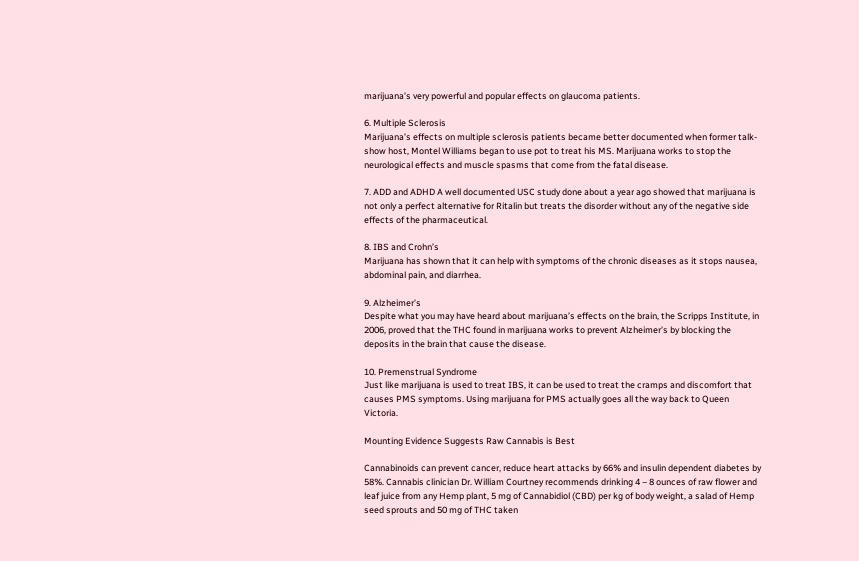marijuana’s very powerful and popular effects on glaucoma patients.

6. Multiple Sclerosis
Marijuana’s effects on multiple sclerosis patients became better documented when former talk-show host, Montel Williams began to use pot to treat his MS. Marijuana works to stop the neurological effects and muscle spasms that come from the fatal disease.

7. ADD and ADHD A well documented USC study done about a year ago showed that marijuana is not only a perfect alternative for Ritalin but treats the disorder without any of the negative side effects of the pharmaceutical.

8. IBS and Crohn’s
Marijuana has shown that it can help with symptoms of the chronic diseases as it stops nausea, abdominal pain, and diarrhea.

9. Alzheimer’s
Despite what you may have heard about marijuana’s effects on the brain, the Scripps Institute, in 2006, proved that the THC found in marijuana works to prevent Alzheimer’s by blocking the deposits in the brain that cause the disease.

10. Premenstrual Syndrome
Just like marijuana is used to treat IBS, it can be used to treat the cramps and discomfort that causes PMS symptoms. Using marijuana for PMS actually goes all the way back to Queen Victoria.

Mounting Evidence Suggests Raw Cannabis is Best

Cannabinoids can prevent cancer, reduce heart attacks by 66% and insulin dependent diabetes by 58%. Cannabis clinician Dr. William Courtney recommends drinking 4 – 8 ounces of raw flower and leaf juice from any Hemp plant, 5 mg of Cannabidiol (CBD) per kg of body weight, a salad of Hemp seed sprouts and 50 mg of THC taken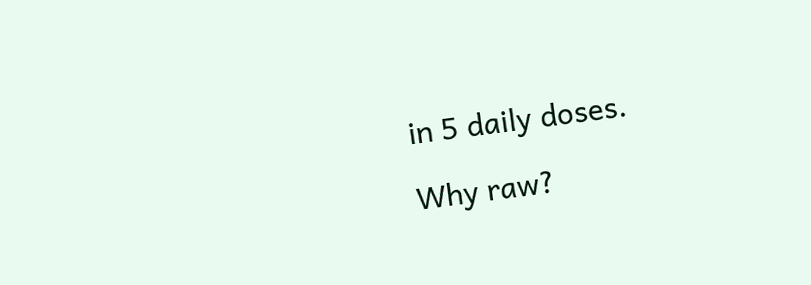in 5 daily doses.

Why raw?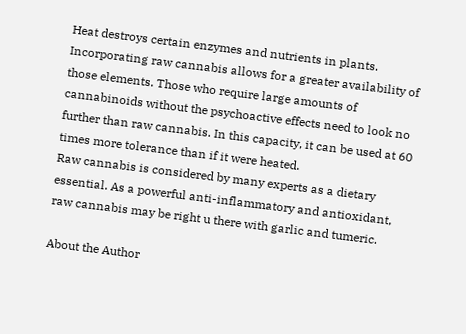Heat destroys certain enzymes and nutrients in plants. Incorporating raw cannabis allows for a greater availability of those elements. Those who require large amounts of cannabinoids without the psychoactive effects need to look no further than raw cannabis. In this capacity, it can be used at 60 times more tolerance than if it were heated.
Raw cannabis is considered by many experts as a dietary essential. As a powerful anti-inflammatory and antioxidant, raw cannabis may be right u there with garlic and tumeric.

About the Author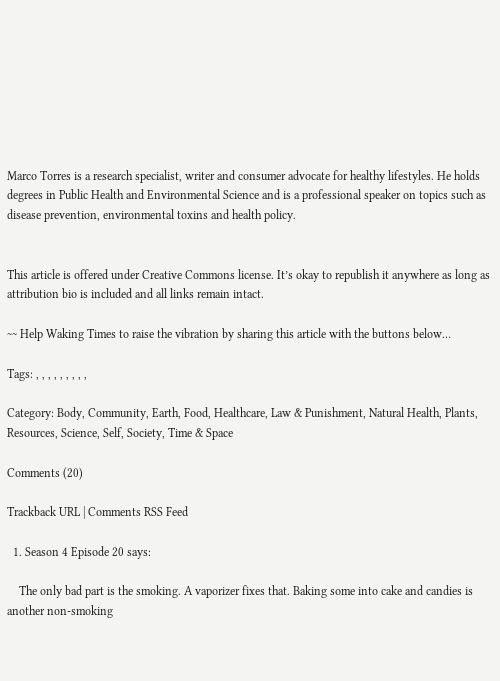Marco Torres is a research specialist, writer and consumer advocate for healthy lifestyles. He holds degrees in Public Health and Environmental Science and is a professional speaker on topics such as disease prevention, environmental toxins and health policy.


This article is offered under Creative Commons license. It’s okay to republish it anywhere as long as attribution bio is included and all links remain intact.

~~ Help Waking Times to raise the vibration by sharing this article with the buttons below…

Tags: , , , , , , , , ,

Category: Body, Community, Earth, Food, Healthcare, Law & Punishment, Natural Health, Plants, Resources, Science, Self, Society, Time & Space

Comments (20)

Trackback URL | Comments RSS Feed

  1. Season 4 Episode 20 says:

    The only bad part is the smoking. A vaporizer fixes that. Baking some into cake and candies is another non-smoking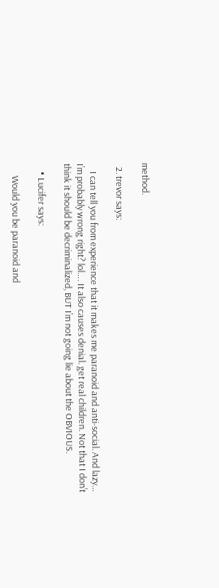method.

  2. trevor says:

    I can tell you from experience that it makes me paranoid and anti-social. And lazy… I’m probably wrong right? lol…. It also causes denial. get real children. Not that I don’t think it should be decriminalized, BUT I’m not going lie about the OBVIOUS.

    • Lucifer says:

      Would you be paranoid and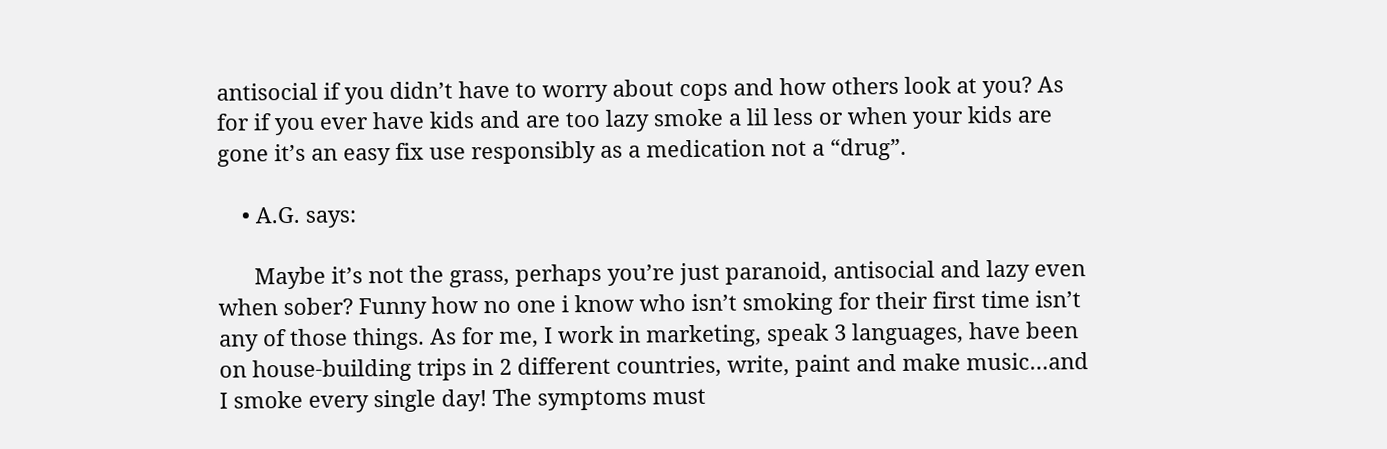antisocial if you didn’t have to worry about cops and how others look at you? As for if you ever have kids and are too lazy smoke a lil less or when your kids are gone it’s an easy fix use responsibly as a medication not a “drug”.

    • A.G. says:

      Maybe it’s not the grass, perhaps you’re just paranoid, antisocial and lazy even when sober? Funny how no one i know who isn’t smoking for their first time isn’t any of those things. As for me, I work in marketing, speak 3 languages, have been on house-building trips in 2 different countries, write, paint and make music…and I smoke every single day! The symptoms must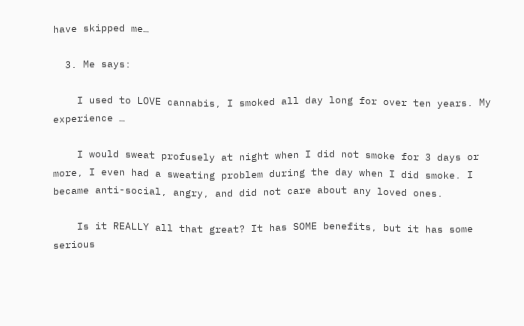have skipped me…

  3. Me says:

    I used to LOVE cannabis, I smoked all day long for over ten years. My experience …

    I would sweat profusely at night when I did not smoke for 3 days or more, I even had a sweating problem during the day when I did smoke. I became anti-social, angry, and did not care about any loved ones.

    Is it REALLY all that great? It has SOME benefits, but it has some serious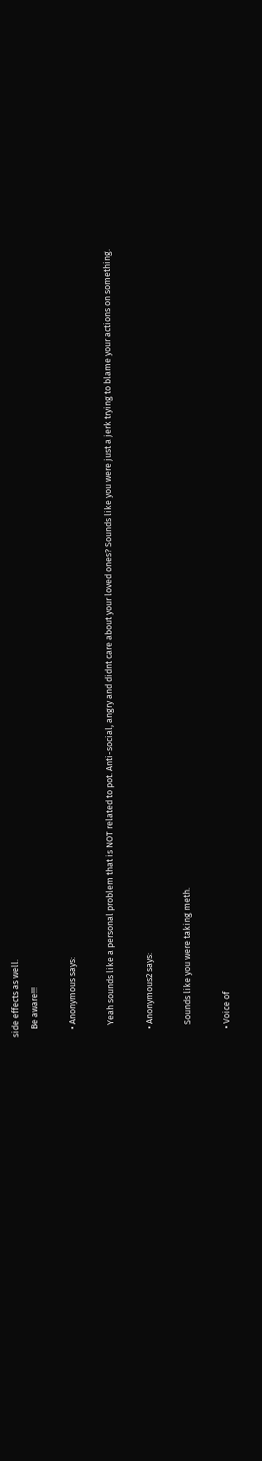side effects as well.
    Be aware!!!

    • Anonymous says:

      Yeah sounds like a personal problem that is NOT related to pot. Anti-social, angry and didnt care about your loved ones? Sounds like you were just a jerk trying to blame your actions on something.

    • Anonymous2 says:

      Sounds like you were taking meth.

    • Voice of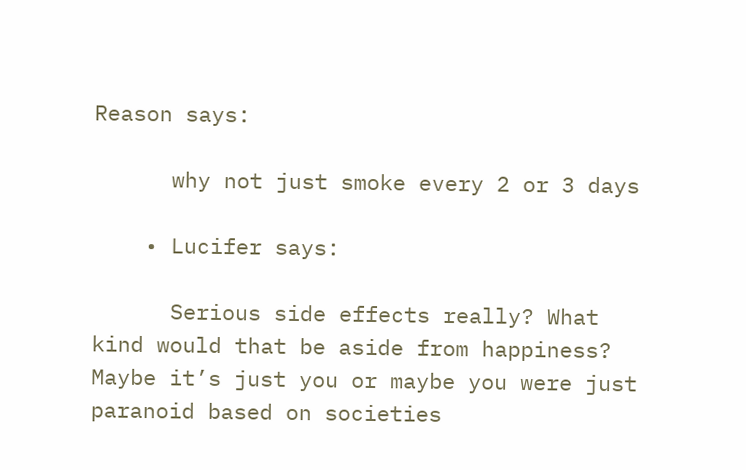Reason says:

      why not just smoke every 2 or 3 days

    • Lucifer says:

      Serious side effects really? What kind would that be aside from happiness? Maybe it’s just you or maybe you were just paranoid based on societies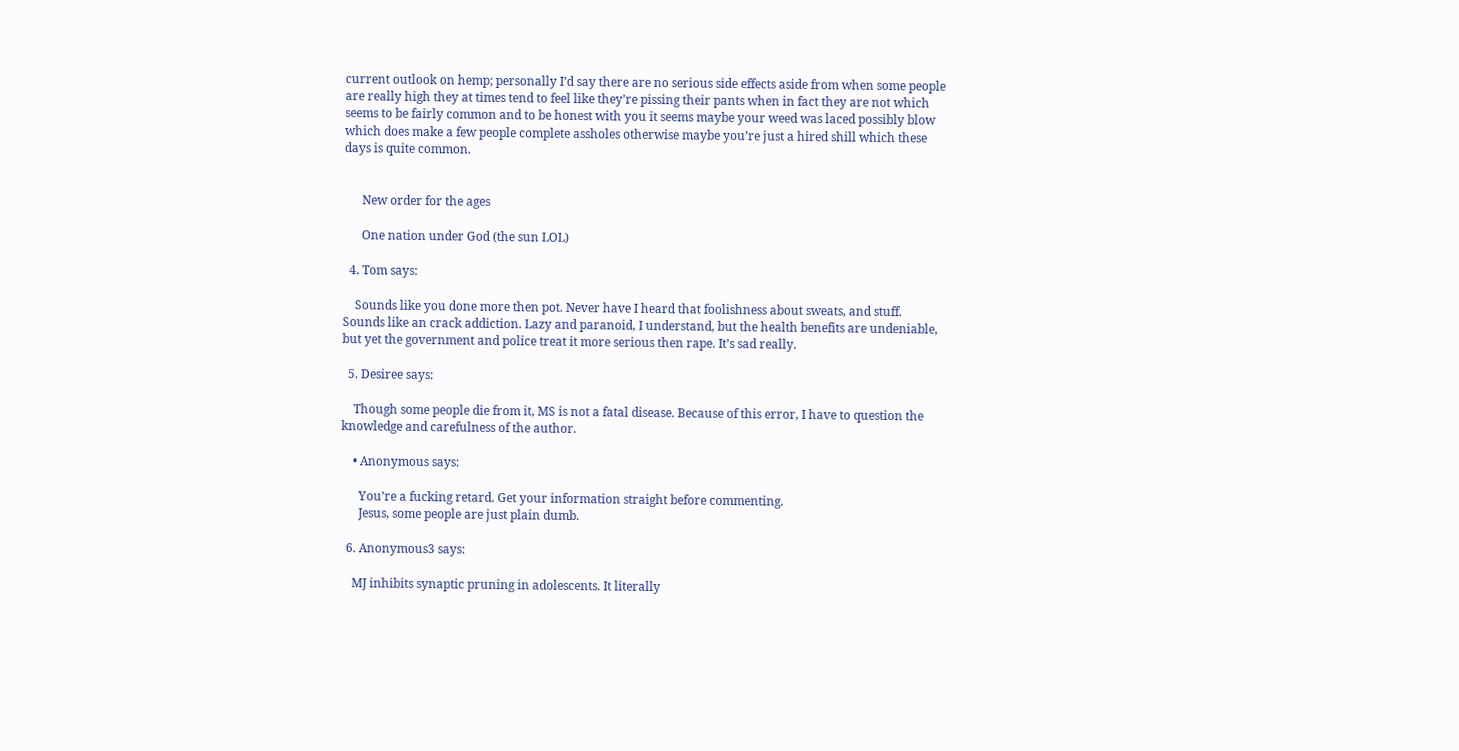current outlook on hemp; personally I’d say there are no serious side effects aside from when some people are really high they at times tend to feel like they’re pissing their pants when in fact they are not which seems to be fairly common and to be honest with you it seems maybe your weed was laced possibly blow which does make a few people complete assholes otherwise maybe you’re just a hired shill which these days is quite common.


      New order for the ages

      One nation under God (the sun LOL)

  4. Tom says:

    Sounds like you done more then pot. Never have I heard that foolishness about sweats, and stuff. Sounds like an crack addiction. Lazy and paranoid, I understand, but the health benefits are undeniable, but yet the government and police treat it more serious then rape. It’s sad really.

  5. Desiree says:

    Though some people die from it, MS is not a fatal disease. Because of this error, I have to question the knowledge and carefulness of the author.

    • Anonymous says:

      You’re a fucking retard. Get your information straight before commenting.
      Jesus, some people are just plain dumb.

  6. Anonymous3 says:

    MJ inhibits synaptic pruning in adolescents. It literally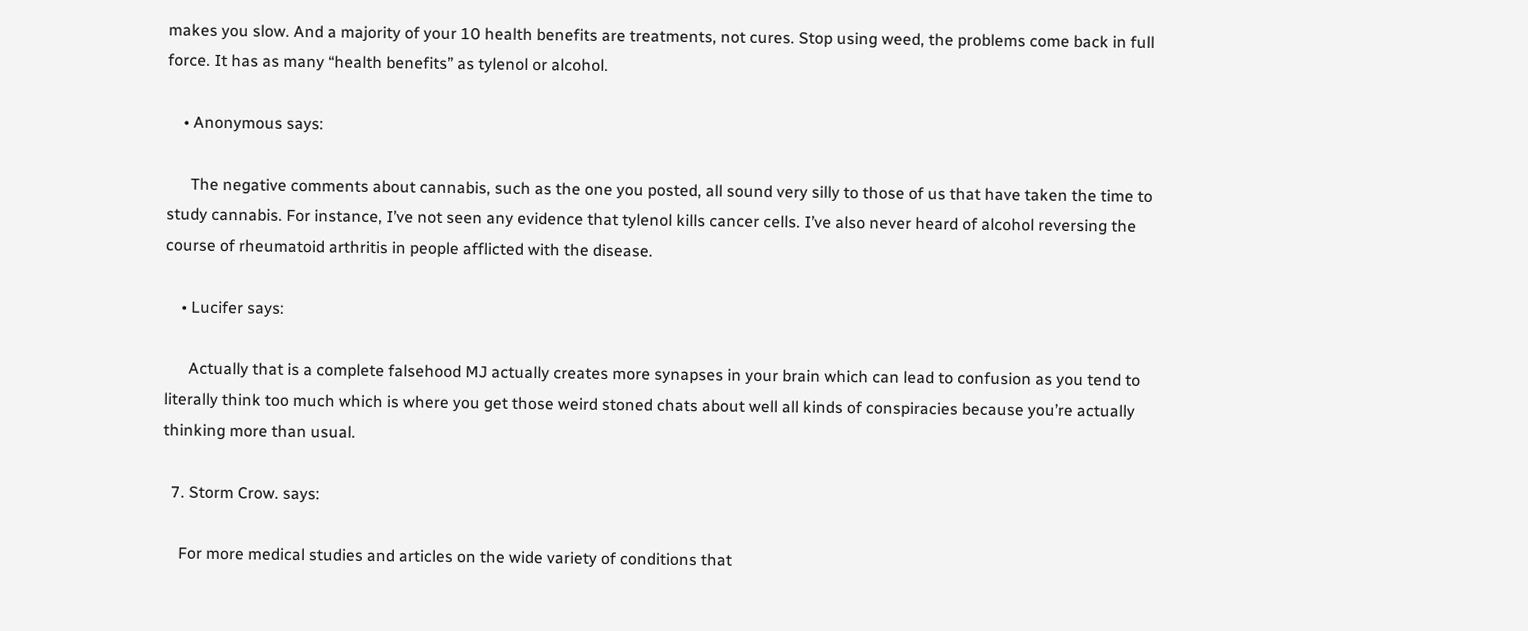makes you slow. And a majority of your 10 health benefits are treatments, not cures. Stop using weed, the problems come back in full force. It has as many “health benefits” as tylenol or alcohol.

    • Anonymous says:

      The negative comments about cannabis, such as the one you posted, all sound very silly to those of us that have taken the time to study cannabis. For instance, I’ve not seen any evidence that tylenol kills cancer cells. I’ve also never heard of alcohol reversing the course of rheumatoid arthritis in people afflicted with the disease.

    • Lucifer says:

      Actually that is a complete falsehood MJ actually creates more synapses in your brain which can lead to confusion as you tend to literally think too much which is where you get those weird stoned chats about well all kinds of conspiracies because you’re actually thinking more than usual.

  7. Storm Crow. says:

    For more medical studies and articles on the wide variety of conditions that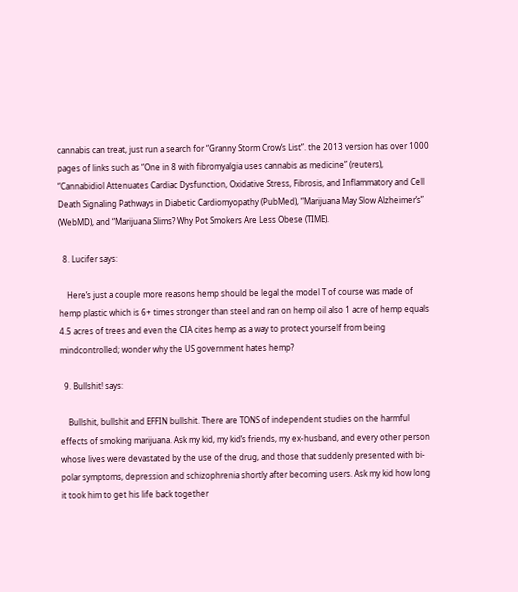cannabis can treat, just run a search for “Granny Storm Crow’s List”. the 2013 version has over 1000 pages of links such as “One in 8 with fibromyalgia uses cannabis as medicine” (reuters), “Cannabidiol Attenuates Cardiac Dysfunction, Oxidative Stress, Fibrosis, and Inflammatory and Cell Death Signaling Pathways in Diabetic Cardiomyopathy (PubMed), “Marijuana May Slow Alzheimer’s” (WebMD), and “Marijuana Slims? Why Pot Smokers Are Less Obese (TIME).

  8. Lucifer says:

    Here’s just a couple more reasons hemp should be legal the model T of course was made of hemp plastic which is 6+ times stronger than steel and ran on hemp oil also 1 acre of hemp equals 4.5 acres of trees and even the CIA cites hemp as a way to protect yourself from being mindcontrolled; wonder why the US government hates hemp?

  9. Bullshit! says:

    Bullshit, bullshit and EFFIN bullshit. There are TONS of independent studies on the harmful effects of smoking marijuana. Ask my kid, my kid’s friends, my ex-husband, and every other person whose lives were devastated by the use of the drug, and those that suddenly presented with bi-polar symptoms, depression and schizophrenia shortly after becoming users. Ask my kid how long it took him to get his life back together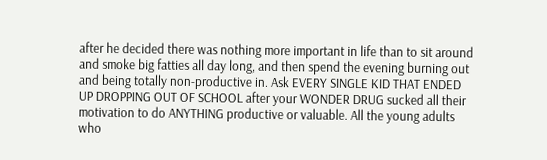after he decided there was nothing more important in life than to sit around and smoke big fatties all day long, and then spend the evening burning out and being totally non-productive in. Ask EVERY SINGLE KID THAT ENDED UP DROPPING OUT OF SCHOOL after your WONDER DRUG sucked all their motivation to do ANYTHING productive or valuable. All the young adults who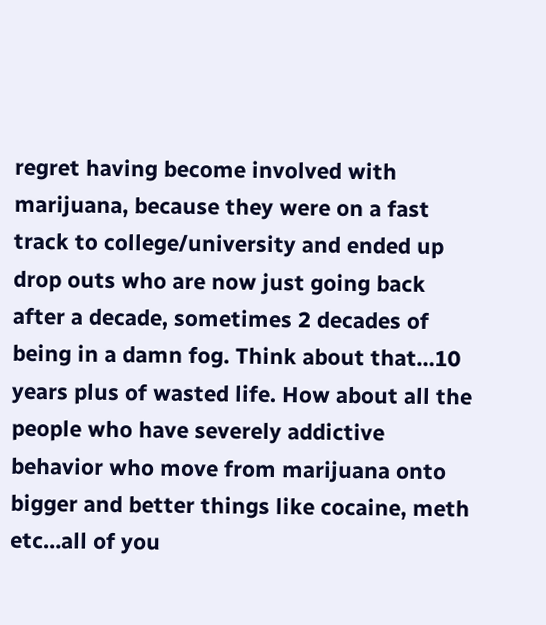regret having become involved with marijuana, because they were on a fast track to college/university and ended up drop outs who are now just going back after a decade, sometimes 2 decades of being in a damn fog. Think about that…10 years plus of wasted life. How about all the people who have severely addictive behavior who move from marijuana onto bigger and better things like cocaine, meth etc…all of you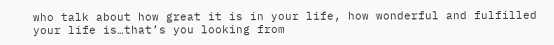who talk about how great it is in your life, how wonderful and fulfilled your life is…that’s you looking from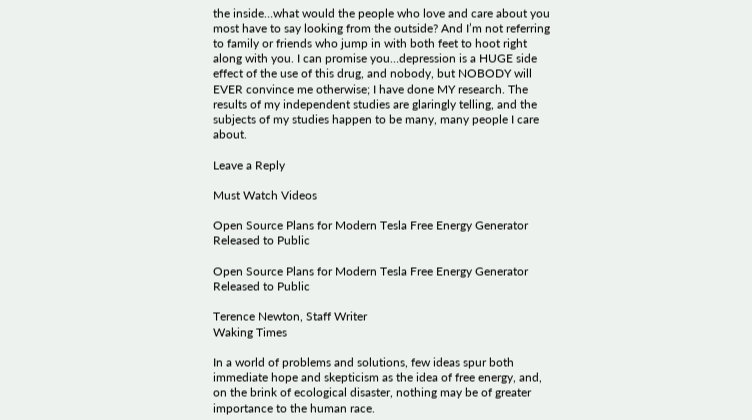the inside…what would the people who love and care about you most have to say looking from the outside? And I’m not referring to family or friends who jump in with both feet to hoot right along with you. I can promise you…depression is a HUGE side effect of the use of this drug, and nobody, but NOBODY will EVER convince me otherwise; I have done MY research. The results of my independent studies are glaringly telling, and the subjects of my studies happen to be many, many people I care about.

Leave a Reply

Must Watch Videos

Open Source Plans for Modern Tesla Free Energy Generator Released to Public

Open Source Plans for Modern Tesla Free Energy Generator Released to Public

Terence Newton, Staff Writer
Waking Times

In a world of problems and solutions, few ideas spur both immediate hope and skepticism as the idea of free energy, and, on the brink of ecological disaster, nothing may be of greater importance to the human race.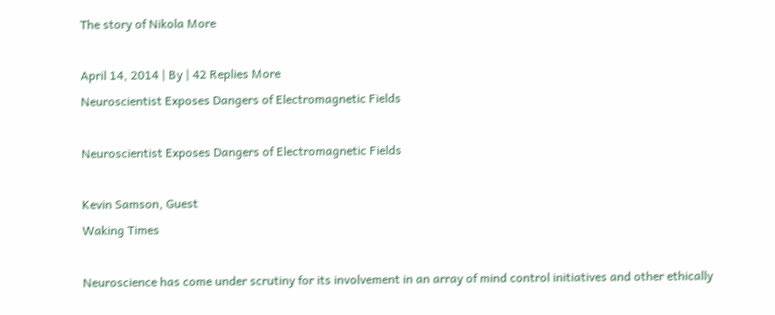The story of Nikola More

April 14, 2014 | By | 42 Replies More
Neuroscientist Exposes Dangers of Electromagnetic Fields

Neuroscientist Exposes Dangers of Electromagnetic Fields

Kevin Samson, Guest
Waking Times

Neuroscience has come under scrutiny for its involvement in an array of mind control initiatives and other ethically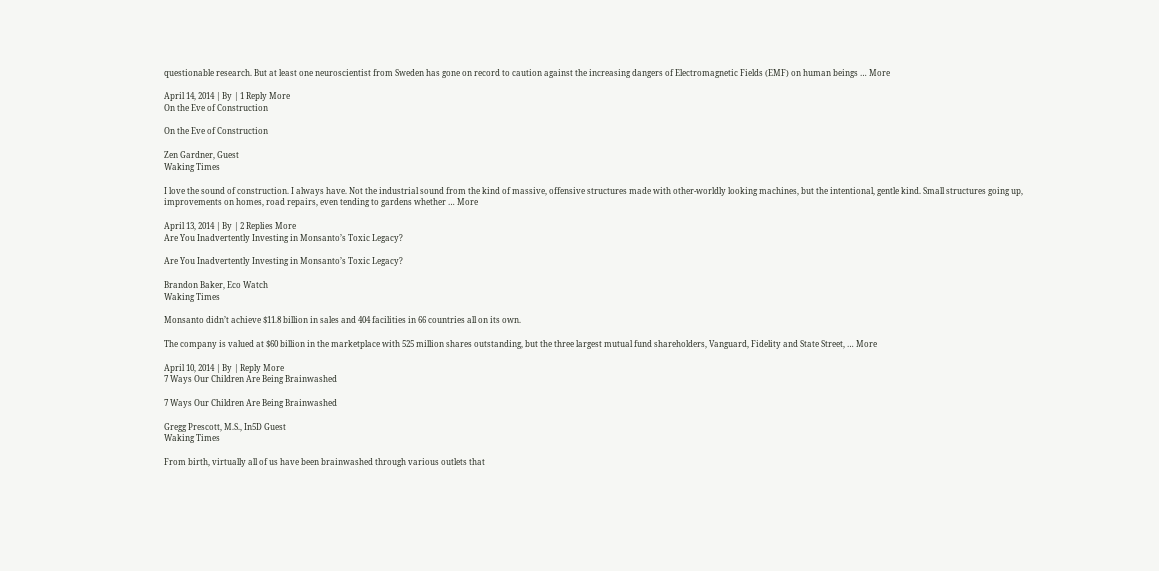questionable research. But at least one neuroscientist from Sweden has gone on record to caution against the increasing dangers of Electromagnetic Fields (EMF) on human beings … More

April 14, 2014 | By | 1 Reply More
On the Eve of Construction

On the Eve of Construction

Zen Gardner, Guest
Waking Times

I love the sound of construction. I always have. Not the industrial sound from the kind of massive, offensive structures made with other-worldly looking machines, but the intentional, gentle kind. Small structures going up, improvements on homes, road repairs, even tending to gardens whether … More

April 13, 2014 | By | 2 Replies More
Are You Inadvertently Investing in Monsanto’s Toxic Legacy?

Are You Inadvertently Investing in Monsanto’s Toxic Legacy?

Brandon Baker, Eco Watch
Waking Times

Monsanto didn’t achieve $11.8 billion in sales and 404 facilities in 66 countries all on its own.

The company is valued at $60 billion in the marketplace with 525 million shares outstanding, but the three largest mutual fund shareholders, Vanguard, Fidelity and State Street, … More

April 10, 2014 | By | Reply More
7 Ways Our Children Are Being Brainwashed

7 Ways Our Children Are Being Brainwashed

Gregg Prescott, M.S., In5D Guest
Waking Times

From birth, virtually all of us have been brainwashed through various outlets that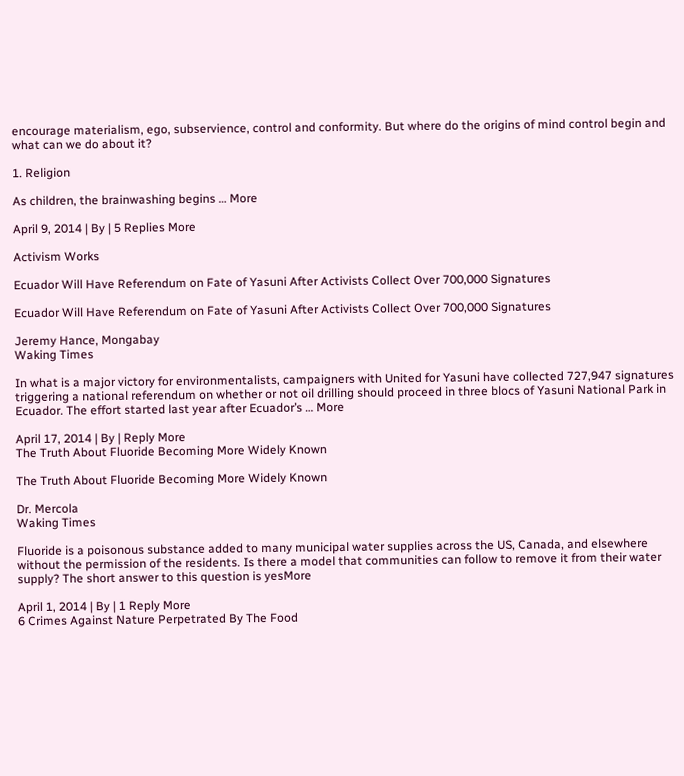encourage materialism, ego, subservience, control and conformity. But where do the origins of mind control begin and what can we do about it?

1. Religion

As children, the brainwashing begins … More

April 9, 2014 | By | 5 Replies More

Activism Works

Ecuador Will Have Referendum on Fate of Yasuni After Activists Collect Over 700,000 Signatures

Ecuador Will Have Referendum on Fate of Yasuni After Activists Collect Over 700,000 Signatures

Jeremy Hance, Mongabay
Waking Times

In what is a major victory for environmentalists, campaigners with United for Yasuni have collected 727,947 signatures triggering a national referendum on whether or not oil drilling should proceed in three blocs of Yasuni National Park in Ecuador. The effort started last year after Ecuador’s … More

April 17, 2014 | By | Reply More
The Truth About Fluoride Becoming More Widely Known

The Truth About Fluoride Becoming More Widely Known

Dr. Mercola
Waking Times

Fluoride is a poisonous substance added to many municipal water supplies across the US, Canada, and elsewhere without the permission of the residents. Is there a model that communities can follow to remove it from their water supply? The short answer to this question is yesMore

April 1, 2014 | By | 1 Reply More
6 Crimes Against Nature Perpetrated By The Food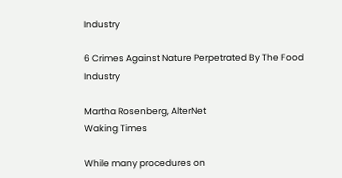Industry

6 Crimes Against Nature Perpetrated By The Food Industry

Martha Rosenberg, AlterNet
Waking Times

While many procedures on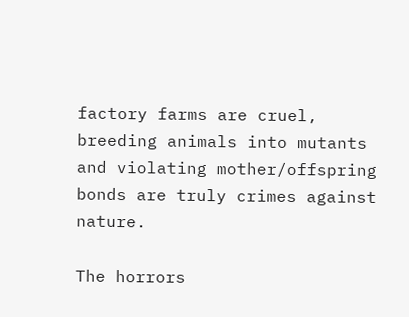factory farms are cruel, breeding animals into mutants and violating mother/offspring bonds are truly crimes against nature.

The horrors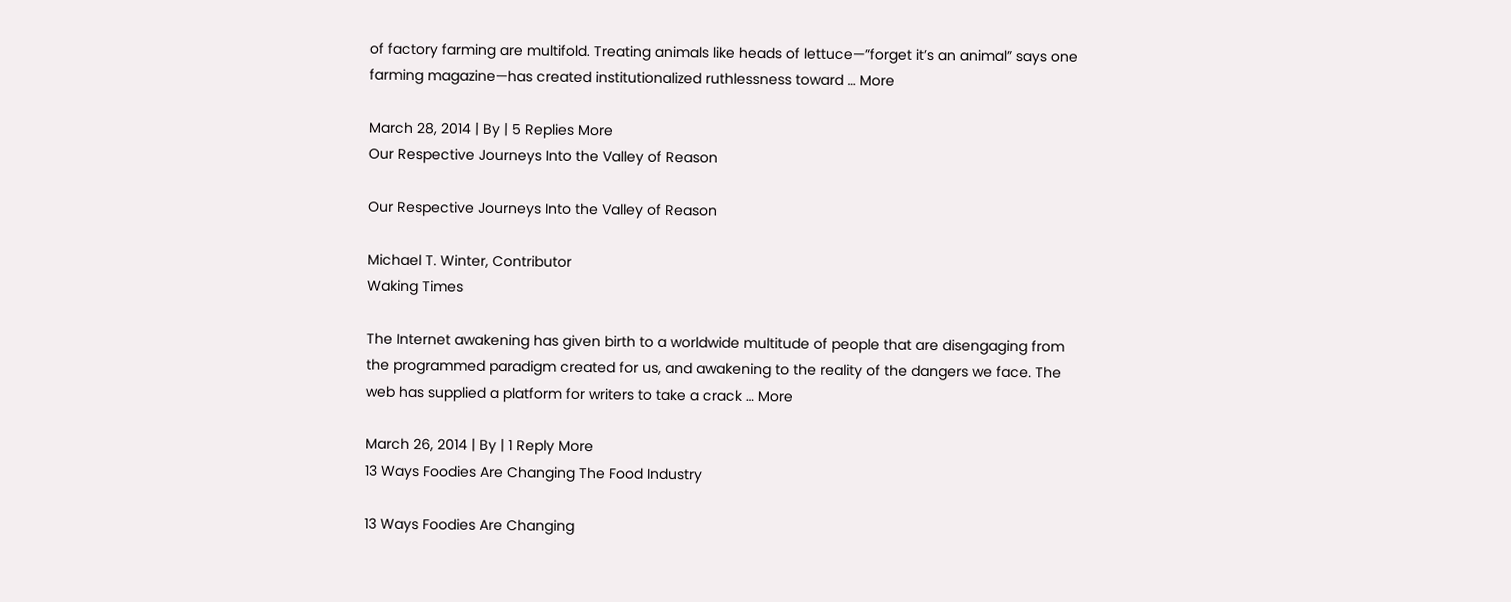of factory farming are multifold. Treating animals like heads of lettuce—”forget it’s an animal” says one farming magazine—has created institutionalized ruthlessness toward … More

March 28, 2014 | By | 5 Replies More
Our Respective Journeys Into the Valley of Reason

Our Respective Journeys Into the Valley of Reason

Michael T. Winter, Contributor
Waking Times

The Internet awakening has given birth to a worldwide multitude of people that are disengaging from the programmed paradigm created for us, and awakening to the reality of the dangers we face. The web has supplied a platform for writers to take a crack … More

March 26, 2014 | By | 1 Reply More
13 Ways Foodies Are Changing The Food Industry

13 Ways Foodies Are Changing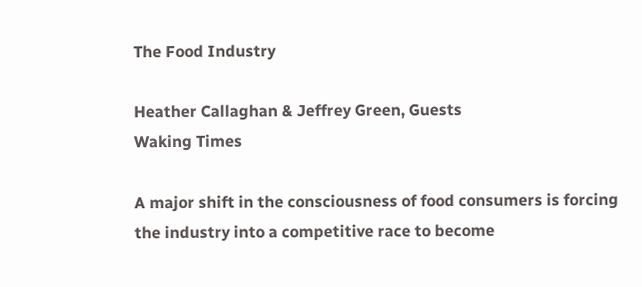The Food Industry

Heather Callaghan & Jeffrey Green, Guests
Waking Times

A major shift in the consciousness of food consumers is forcing the industry into a competitive race to become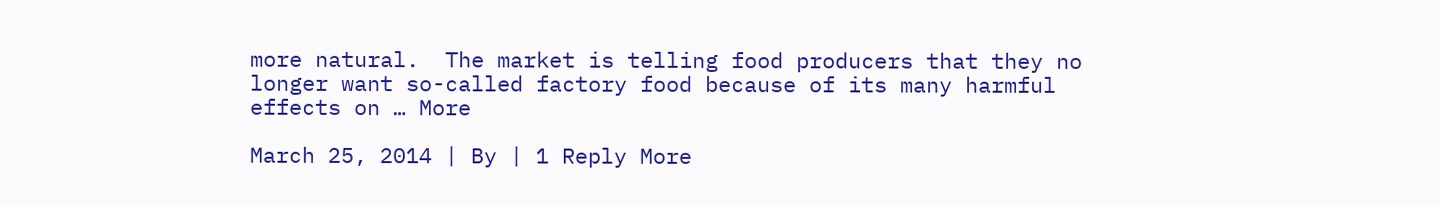more natural.  The market is telling food producers that they no longer want so-called factory food because of its many harmful effects on … More

March 25, 2014 | By | 1 Reply More